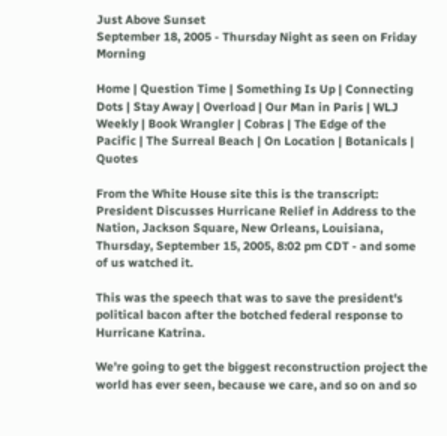Just Above Sunset
September 18, 2005 - Thursday Night as seen on Friday Morning

Home | Question Time | Something Is Up | Connecting Dots | Stay Away | Overload | Our Man in Paris | WLJ Weekly | Book Wrangler | Cobras | The Edge of the Pacific | The Surreal Beach | On Location | Botanicals | Quotes

From the White House site this is the transcript: President Discusses Hurricane Relief in Address to the Nation, Jackson Square, New Orleans, Louisiana, Thursday, September 15, 2005, 8:02 pm CDT - and some of us watched it.

This was the speech that was to save the president's political bacon after the botched federal response to Hurricane Katrina.

We're going to get the biggest reconstruction project the world has ever seen, because we care, and so on and so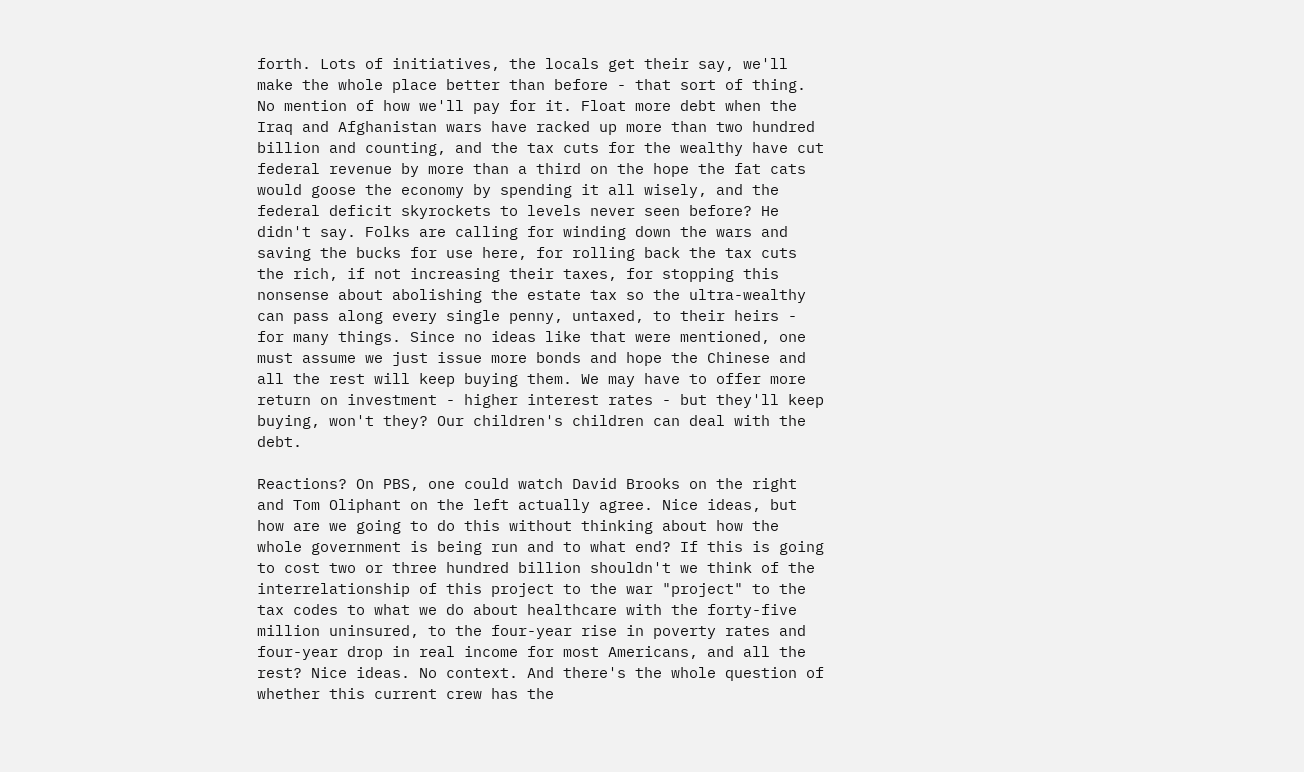forth. Lots of initiatives, the locals get their say, we'll make the whole place better than before - that sort of thing. No mention of how we'll pay for it. Float more debt when the Iraq and Afghanistan wars have racked up more than two hundred billion and counting, and the tax cuts for the wealthy have cut federal revenue by more than a third on the hope the fat cats would goose the economy by spending it all wisely, and the federal deficit skyrockets to levels never seen before? He didn't say. Folks are calling for winding down the wars and saving the bucks for use here, for rolling back the tax cuts the rich, if not increasing their taxes, for stopping this nonsense about abolishing the estate tax so the ultra-wealthy can pass along every single penny, untaxed, to their heirs - for many things. Since no ideas like that were mentioned, one must assume we just issue more bonds and hope the Chinese and all the rest will keep buying them. We may have to offer more return on investment - higher interest rates - but they'll keep buying, won't they? Our children's children can deal with the debt.

Reactions? On PBS, one could watch David Brooks on the right and Tom Oliphant on the left actually agree. Nice ideas, but how are we going to do this without thinking about how the whole government is being run and to what end? If this is going to cost two or three hundred billion shouldn't we think of the interrelationship of this project to the war "project" to the tax codes to what we do about healthcare with the forty-five million uninsured, to the four-year rise in poverty rates and four-year drop in real income for most Americans, and all the rest? Nice ideas. No context. And there's the whole question of whether this current crew has the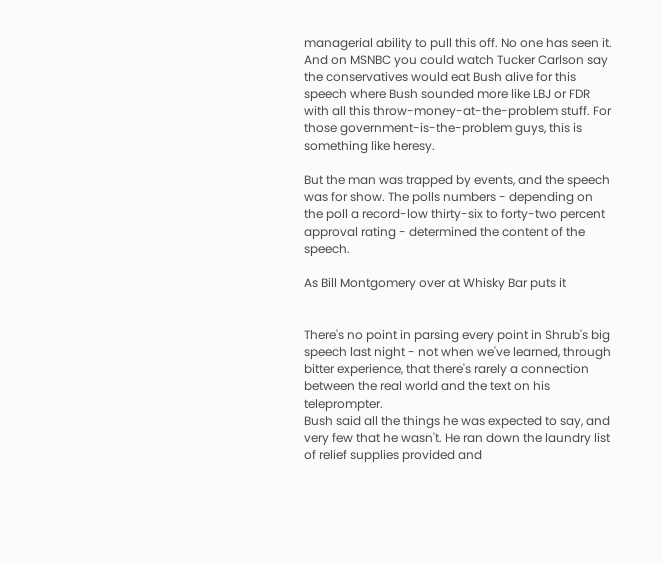managerial ability to pull this off. No one has seen it. And on MSNBC you could watch Tucker Carlson say the conservatives would eat Bush alive for this speech where Bush sounded more like LBJ or FDR with all this throw-money-at-the-problem stuff. For those government-is-the-problem guys, this is something like heresy.

But the man was trapped by events, and the speech was for show. The polls numbers - depending on the poll a record-low thirty-six to forty-two percent approval rating - determined the content of the speech.

As Bill Montgomery over at Whisky Bar puts it


There's no point in parsing every point in Shrub's big speech last night - not when we've learned, through bitter experience, that there's rarely a connection between the real world and the text on his teleprompter.
Bush said all the things he was expected to say, and very few that he wasn't. He ran down the laundry list of relief supplies provided and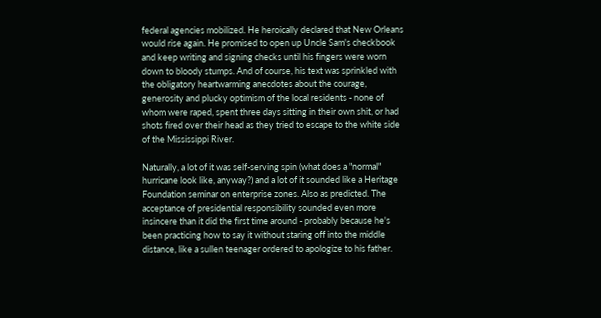federal agencies mobilized. He heroically declared that New Orleans would rise again. He promised to open up Uncle Sam's checkbook and keep writing and signing checks until his fingers were worn down to bloody stumps. And of course, his text was sprinkled with the obligatory heartwarming anecdotes about the courage, generosity and plucky optimism of the local residents - none of whom were raped, spent three days sitting in their own shit, or had shots fired over their head as they tried to escape to the white side of the Mississippi River.

Naturally, a lot of it was self-serving spin (what does a "normal" hurricane look like, anyway?) and a lot of it sounded like a Heritage Foundation seminar on enterprise zones. Also as predicted. The acceptance of presidential responsibility sounded even more insincere than it did the first time around - probably because he's been practicing how to say it without staring off into the middle distance, like a sullen teenager ordered to apologize to his father.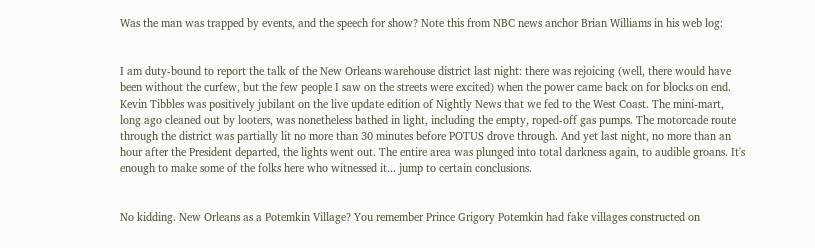Was the man was trapped by events, and the speech for show? Note this from NBC news anchor Brian Williams in his web log:


I am duty-bound to report the talk of the New Orleans warehouse district last night: there was rejoicing (well, there would have been without the curfew, but the few people I saw on the streets were excited) when the power came back on for blocks on end. Kevin Tibbles was positively jubilant on the live update edition of Nightly News that we fed to the West Coast. The mini-mart, long ago cleaned out by looters, was nonetheless bathed in light, including the empty, roped-off gas pumps. The motorcade route through the district was partially lit no more than 30 minutes before POTUS drove through. And yet last night, no more than an hour after the President departed, the lights went out. The entire area was plunged into total darkness again, to audible groans. It's enough to make some of the folks here who witnessed it... jump to certain conclusions.


No kidding. New Orleans as a Potemkin Village? You remember Prince Grigory Potemkin had fake villages constructed on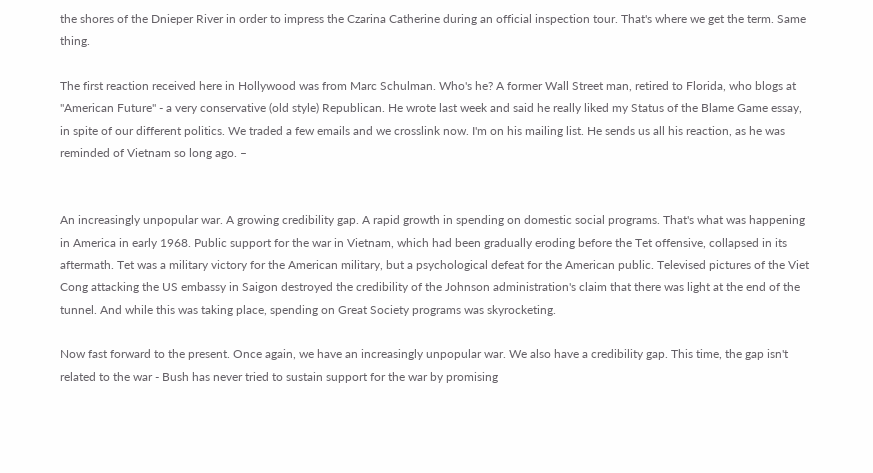the shores of the Dnieper River in order to impress the Czarina Catherine during an official inspection tour. That's where we get the term. Same thing.

The first reaction received here in Hollywood was from Marc Schulman. Who's he? A former Wall Street man, retired to Florida, who blogs at "American Future" - a very conservative (old style) Republican. He wrote last week and said he really liked my Status of the Blame Game essay, in spite of our different politics. We traded a few emails and we crosslink now. I'm on his mailing list. He sends us all his reaction, as he was reminded of Vietnam so long ago. –


An increasingly unpopular war. A growing credibility gap. A rapid growth in spending on domestic social programs. That's what was happening in America in early 1968. Public support for the war in Vietnam, which had been gradually eroding before the Tet offensive, collapsed in its aftermath. Tet was a military victory for the American military, but a psychological defeat for the American public. Televised pictures of the Viet Cong attacking the US embassy in Saigon destroyed the credibility of the Johnson administration's claim that there was light at the end of the tunnel. And while this was taking place, spending on Great Society programs was skyrocketing.

Now fast forward to the present. Once again, we have an increasingly unpopular war. We also have a credibility gap. This time, the gap isn't related to the war - Bush has never tried to sustain support for the war by promising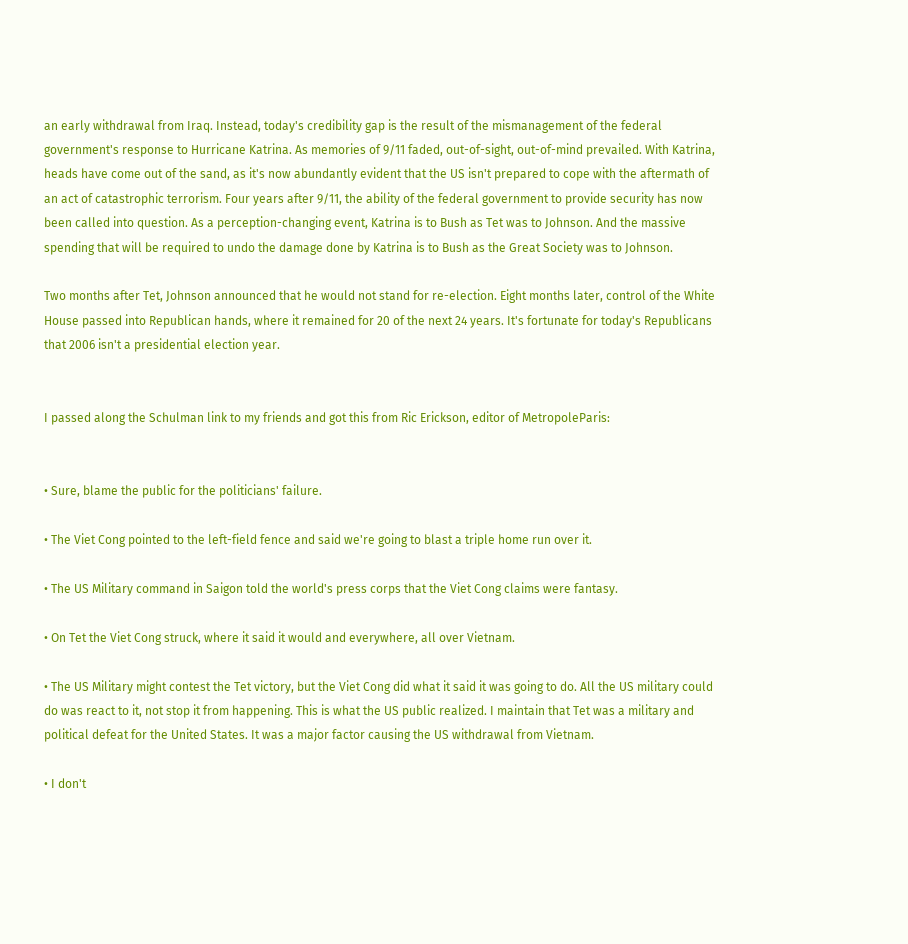an early withdrawal from Iraq. Instead, today's credibility gap is the result of the mismanagement of the federal government's response to Hurricane Katrina. As memories of 9/11 faded, out-of-sight, out-of-mind prevailed. With Katrina, heads have come out of the sand, as it's now abundantly evident that the US isn't prepared to cope with the aftermath of an act of catastrophic terrorism. Four years after 9/11, the ability of the federal government to provide security has now been called into question. As a perception-changing event, Katrina is to Bush as Tet was to Johnson. And the massive spending that will be required to undo the damage done by Katrina is to Bush as the Great Society was to Johnson.

Two months after Tet, Johnson announced that he would not stand for re-election. Eight months later, control of the White House passed into Republican hands, where it remained for 20 of the next 24 years. It's fortunate for today's Republicans that 2006 isn't a presidential election year.


I passed along the Schulman link to my friends and got this from Ric Erickson, editor of MetropoleParis:


• Sure, blame the public for the politicians' failure.

• The Viet Cong pointed to the left-field fence and said we're going to blast a triple home run over it.

• The US Military command in Saigon told the world's press corps that the Viet Cong claims were fantasy.

• On Tet the Viet Cong struck, where it said it would and everywhere, all over Vietnam.

• The US Military might contest the Tet victory, but the Viet Cong did what it said it was going to do. All the US military could do was react to it, not stop it from happening. This is what the US public realized. I maintain that Tet was a military and political defeat for the United States. It was a major factor causing the US withdrawal from Vietnam.

• I don't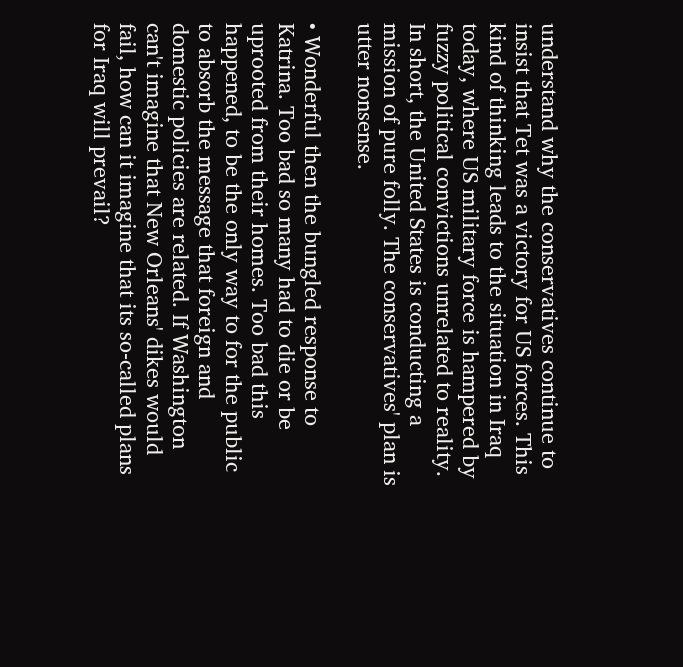understand why the conservatives continue to insist that Tet was a victory for US forces. This kind of thinking leads to the situation in Iraq today, where US military force is hampered by fuzzy political convictions unrelated to reality. In short, the United States is conducting a mission of pure folly. The conservatives' plan is utter nonsense.

• Wonderful then the bungled response to Katrina. Too bad so many had to die or be uprooted from their homes. Too bad this happened, to be the only way to for the public to absorb the message that foreign and domestic policies are related. If Washington can't imagine that New Orleans' dikes would fail, how can it imagine that its so-called plans for Iraq will prevail?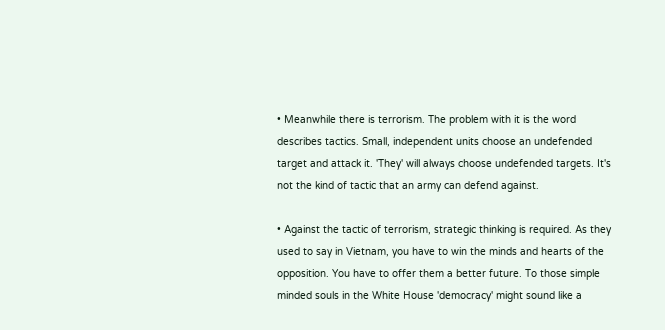• Meanwhile there is terrorism. The problem with it is the word describes tactics. Small, independent units choose an undefended target and attack it. 'They' will always choose undefended targets. It's not the kind of tactic that an army can defend against.

• Against the tactic of terrorism, strategic thinking is required. As they used to say in Vietnam, you have to win the minds and hearts of the opposition. You have to offer them a better future. To those simple minded souls in the White House 'democracy' might sound like a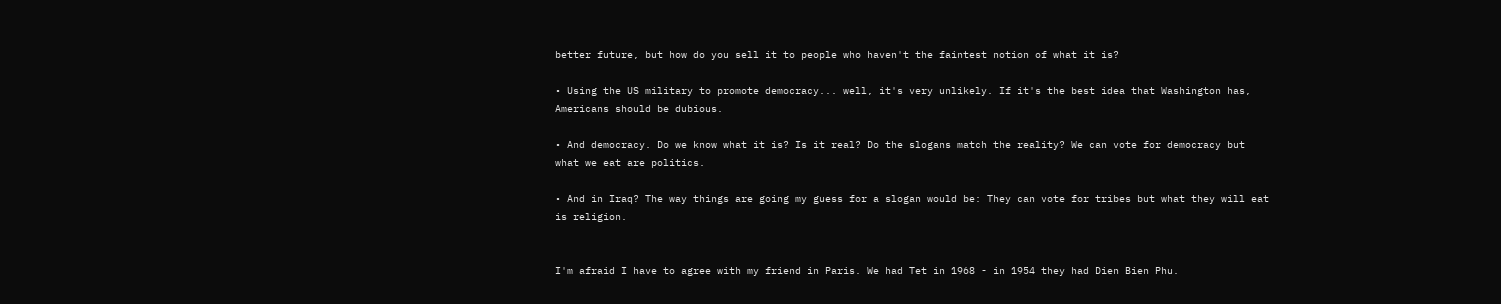better future, but how do you sell it to people who haven't the faintest notion of what it is?

• Using the US military to promote democracy... well, it's very unlikely. If it's the best idea that Washington has, Americans should be dubious.

• And democracy. Do we know what it is? Is it real? Do the slogans match the reality? We can vote for democracy but what we eat are politics.

• And in Iraq? The way things are going my guess for a slogan would be: They can vote for tribes but what they will eat is religion.


I'm afraid I have to agree with my friend in Paris. We had Tet in 1968 - in 1954 they had Dien Bien Phu.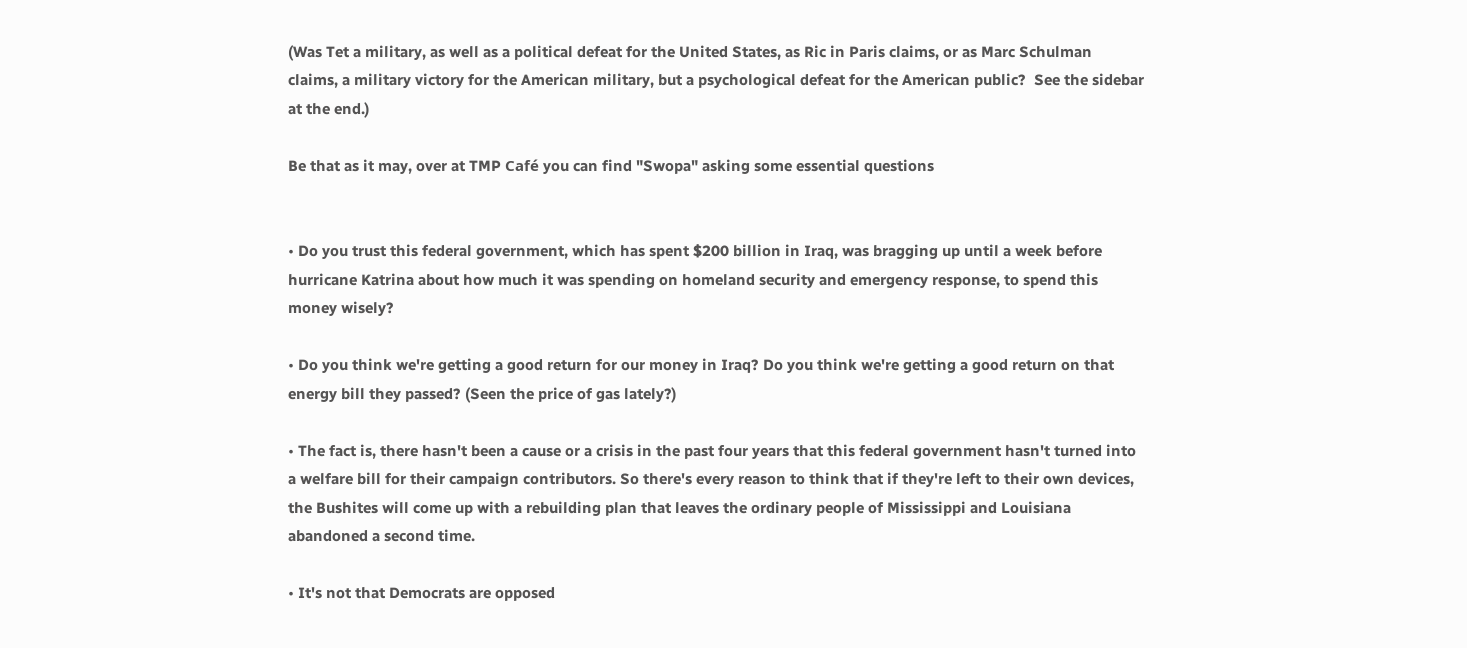(Was Tet a military, as well as a political defeat for the United States, as Ric in Paris claims, or as Marc Schulman claims, a military victory for the American military, but a psychological defeat for the American public?  See the sidebar at the end.)

Be that as it may, over at TMP Café you can find "Swopa" asking some essential questions


• Do you trust this federal government, which has spent $200 billion in Iraq, was bragging up until a week before hurricane Katrina about how much it was spending on homeland security and emergency response, to spend this money wisely?

• Do you think we're getting a good return for our money in Iraq? Do you think we're getting a good return on that energy bill they passed? (Seen the price of gas lately?)

• The fact is, there hasn't been a cause or a crisis in the past four years that this federal government hasn't turned into a welfare bill for their campaign contributors. So there's every reason to think that if they're left to their own devices, the Bushites will come up with a rebuilding plan that leaves the ordinary people of Mississippi and Louisiana abandoned a second time.

• It's not that Democrats are opposed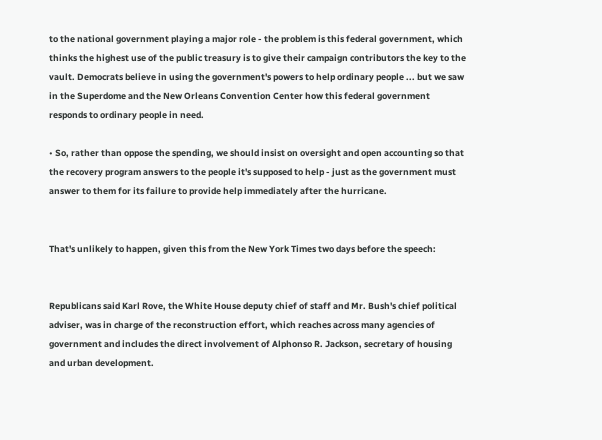to the national government playing a major role - the problem is this federal government, which thinks the highest use of the public treasury is to give their campaign contributors the key to the vault. Democrats believe in using the government's powers to help ordinary people ... but we saw in the Superdome and the New Orleans Convention Center how this federal government responds to ordinary people in need.

• So, rather than oppose the spending, we should insist on oversight and open accounting so that the recovery program answers to the people it's supposed to help - just as the government must answer to them for its failure to provide help immediately after the hurricane.


That's unlikely to happen, given this from the New York Times two days before the speech:


Republicans said Karl Rove, the White House deputy chief of staff and Mr. Bush's chief political adviser, was in charge of the reconstruction effort, which reaches across many agencies of government and includes the direct involvement of Alphonso R. Jackson, secretary of housing and urban development.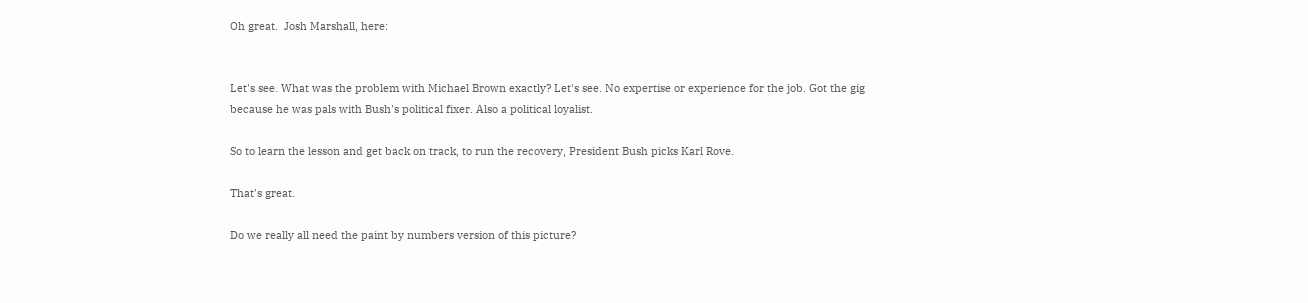Oh great.  Josh Marshall, here:


Let's see. What was the problem with Michael Brown exactly? Let's see. No expertise or experience for the job. Got the gig because he was pals with Bush's political fixer. Also a political loyalist.

So to learn the lesson and get back on track, to run the recovery, President Bush picks Karl Rove.

That's great.

Do we really all need the paint by numbers version of this picture?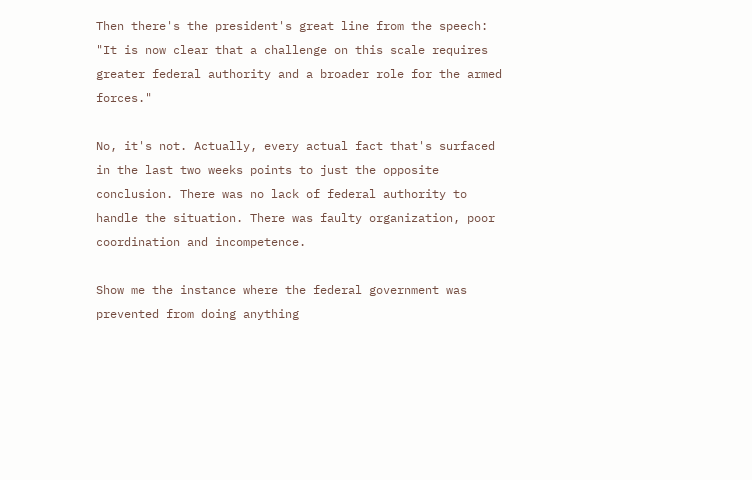Then there's the president's great line from the speech: "It is now clear that a challenge on this scale requires greater federal authority and a broader role for the armed forces."

No, it's not. Actually, every actual fact that's surfaced in the last two weeks points to just the opposite conclusion. There was no lack of federal authority to handle the situation. There was faulty organization, poor coordination and incompetence.

Show me the instance where the federal government was prevented from doing anything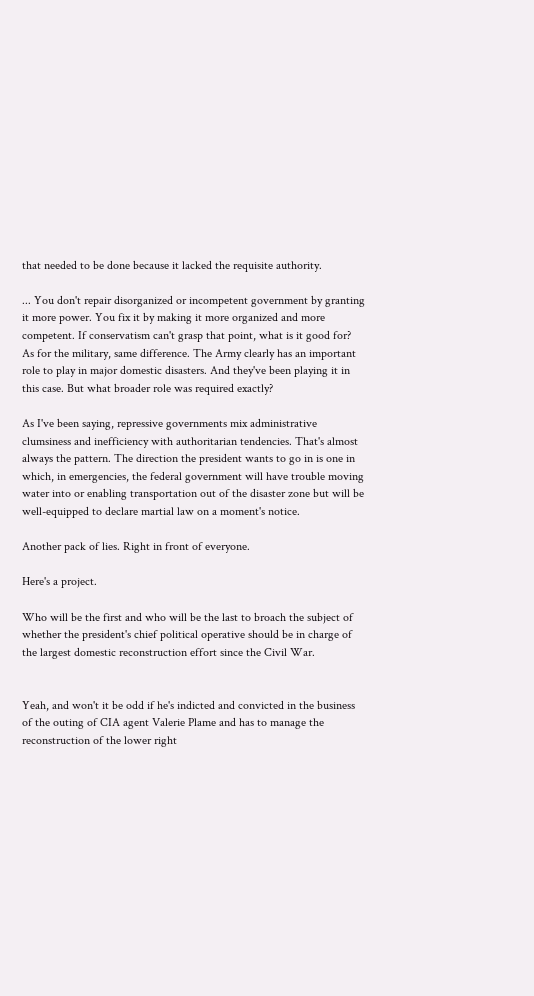that needed to be done because it lacked the requisite authority.

... You don't repair disorganized or incompetent government by granting it more power. You fix it by making it more organized and more competent. If conservatism can't grasp that point, what is it good for?
As for the military, same difference. The Army clearly has an important role to play in major domestic disasters. And they've been playing it in this case. But what broader role was required exactly?

As I've been saying, repressive governments mix administrative clumsiness and inefficiency with authoritarian tendencies. That's almost always the pattern. The direction the president wants to go in is one in which, in emergencies, the federal government will have trouble moving water into or enabling transportation out of the disaster zone but will be well-equipped to declare martial law on a moment's notice.

Another pack of lies. Right in front of everyone.

Here's a project.

Who will be the first and who will be the last to broach the subject of whether the president's chief political operative should be in charge of the largest domestic reconstruction effort since the Civil War.


Yeah, and won't it be odd if he's indicted and convicted in the business of the outing of CIA agent Valerie Plame and has to manage the reconstruction of the lower right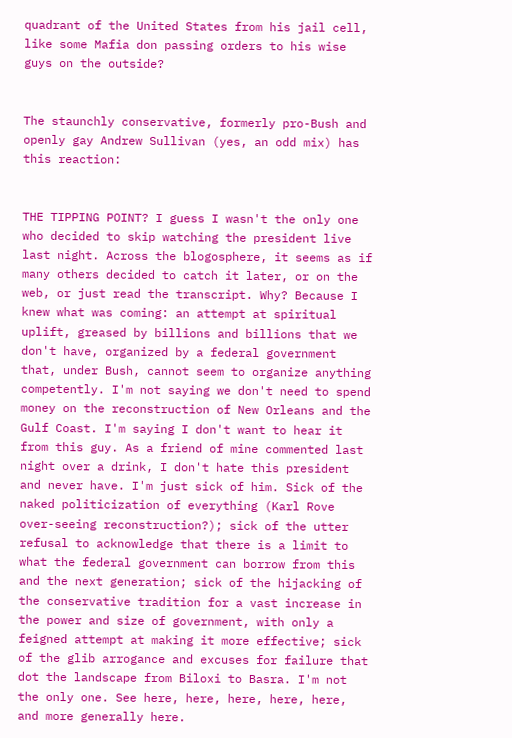quadrant of the United States from his jail cell, like some Mafia don passing orders to his wise guys on the outside?


The staunchly conservative, formerly pro-Bush and openly gay Andrew Sullivan (yes, an odd mix) has this reaction:


THE TIPPING POINT? I guess I wasn't the only one who decided to skip watching the president live last night. Across the blogosphere, it seems as if many others decided to catch it later, or on the web, or just read the transcript. Why? Because I knew what was coming: an attempt at spiritual uplift, greased by billions and billions that we don't have, organized by a federal government that, under Bush, cannot seem to organize anything competently. I'm not saying we don't need to spend money on the reconstruction of New Orleans and the Gulf Coast. I'm saying I don't want to hear it from this guy. As a friend of mine commented last night over a drink, I don't hate this president and never have. I'm just sick of him. Sick of the naked politicization of everything (Karl Rove over-seeing reconstruction?); sick of the utter refusal to acknowledge that there is a limit to what the federal government can borrow from this and the next generation; sick of the hijacking of the conservative tradition for a vast increase in the power and size of government, with only a feigned attempt at making it more effective; sick of the glib arrogance and excuses for failure that dot the landscape from Biloxi to Basra. I'm not the only one. See here, here, here, here, here, and more generally here.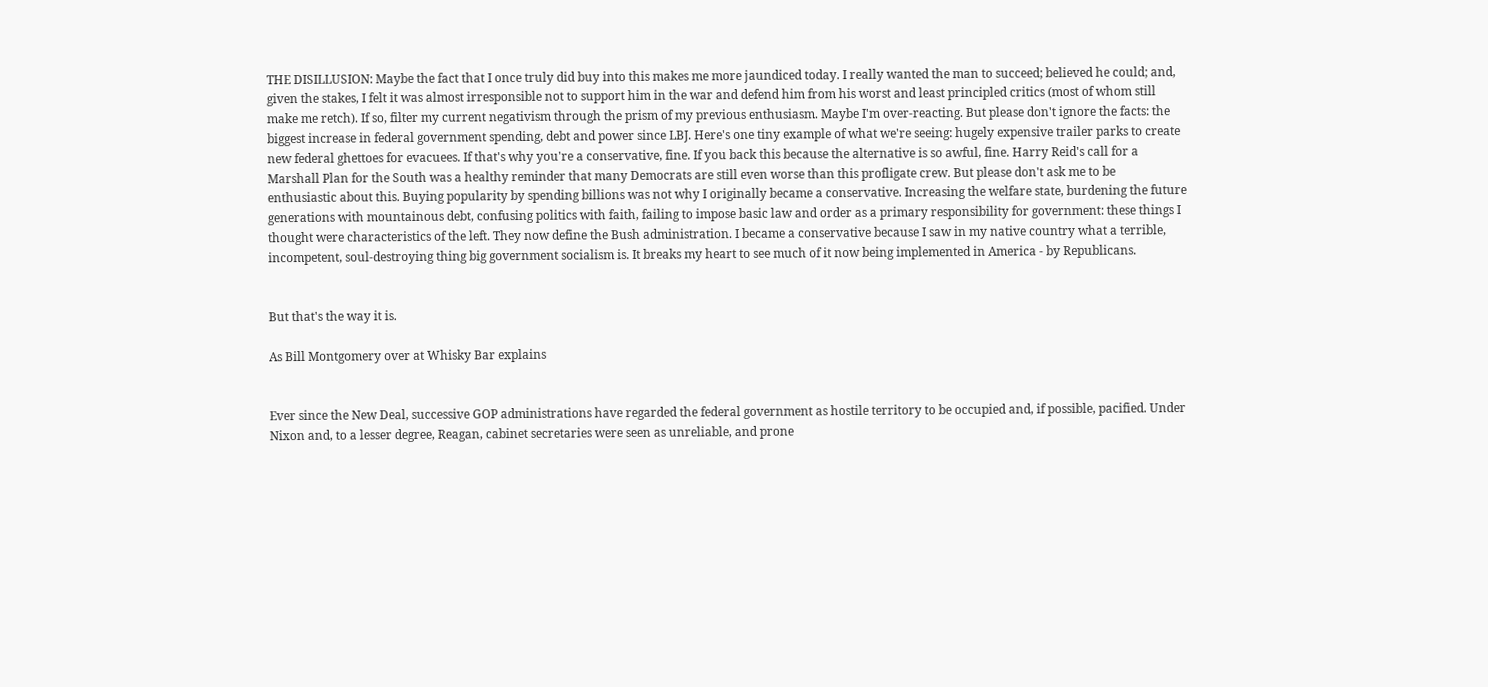THE DISILLUSION: Maybe the fact that I once truly did buy into this makes me more jaundiced today. I really wanted the man to succeed; believed he could; and, given the stakes, I felt it was almost irresponsible not to support him in the war and defend him from his worst and least principled critics (most of whom still make me retch). If so, filter my current negativism through the prism of my previous enthusiasm. Maybe I'm over-reacting. But please don't ignore the facts: the biggest increase in federal government spending, debt and power since LBJ. Here's one tiny example of what we're seeing: hugely expensive trailer parks to create new federal ghettoes for evacuees. If that's why you're a conservative, fine. If you back this because the alternative is so awful, fine. Harry Reid's call for a Marshall Plan for the South was a healthy reminder that many Democrats are still even worse than this profligate crew. But please don't ask me to be enthusiastic about this. Buying popularity by spending billions was not why I originally became a conservative. Increasing the welfare state, burdening the future generations with mountainous debt, confusing politics with faith, failing to impose basic law and order as a primary responsibility for government: these things I thought were characteristics of the left. They now define the Bush administration. I became a conservative because I saw in my native country what a terrible, incompetent, soul-destroying thing big government socialism is. It breaks my heart to see much of it now being implemented in America - by Republicans.


But that's the way it is.

As Bill Montgomery over at Whisky Bar explains


Ever since the New Deal, successive GOP administrations have regarded the federal government as hostile territory to be occupied and, if possible, pacified. Under Nixon and, to a lesser degree, Reagan, cabinet secretaries were seen as unreliable, and prone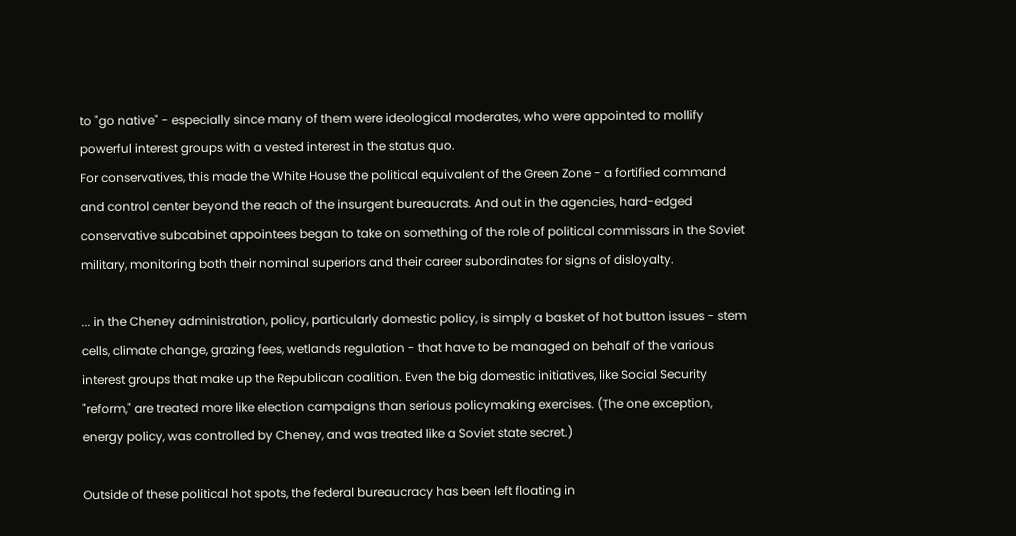to "go native" - especially since many of them were ideological moderates, who were appointed to mollify powerful interest groups with a vested interest in the status quo.
For conservatives, this made the White House the political equivalent of the Green Zone - a fortified command and control center beyond the reach of the insurgent bureaucrats. And out in the agencies, hard-edged conservative subcabinet appointees began to take on something of the role of political commissars in the Soviet military, monitoring both their nominal superiors and their career subordinates for signs of disloyalty.

... in the Cheney administration, policy, particularly domestic policy, is simply a basket of hot button issues - stem cells, climate change, grazing fees, wetlands regulation - that have to be managed on behalf of the various interest groups that make up the Republican coalition. Even the big domestic initiatives, like Social Security "reform," are treated more like election campaigns than serious policymaking exercises. (The one exception, energy policy, was controlled by Cheney, and was treated like a Soviet state secret.)

Outside of these political hot spots, the federal bureaucracy has been left floating in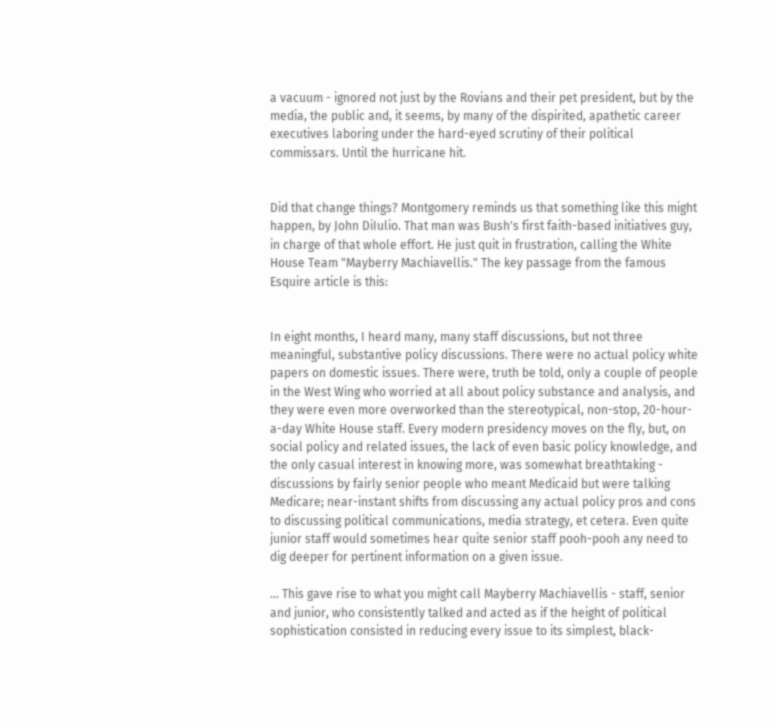a vacuum - ignored not just by the Rovians and their pet president, but by the media, the public and, it seems, by many of the dispirited, apathetic career executives laboring under the hard-eyed scrutiny of their political commissars. Until the hurricane hit.


Did that change things? Montgomery reminds us that something like this might happen, by John DiIulio. That man was Bush's first faith-based initiatives guy, in charge of that whole effort. He just quit in frustration, calling the White House Team "Mayberry Machiavellis." The key passage from the famous Esquire article is this:


In eight months, I heard many, many staff discussions, but not three meaningful, substantive policy discussions. There were no actual policy white papers on domestic issues. There were, truth be told, only a couple of people in the West Wing who worried at all about policy substance and analysis, and they were even more overworked than the stereotypical, non-stop, 20-hour-a-day White House staff. Every modern presidency moves on the fly, but, on social policy and related issues, the lack of even basic policy knowledge, and the only casual interest in knowing more, was somewhat breathtaking - discussions by fairly senior people who meant Medicaid but were talking Medicare; near-instant shifts from discussing any actual policy pros and cons to discussing political communications, media strategy, et cetera. Even quite junior staff would sometimes hear quite senior staff pooh-pooh any need to dig deeper for pertinent information on a given issue.

... This gave rise to what you might call Mayberry Machiavellis - staff, senior and junior, who consistently talked and acted as if the height of political sophistication consisted in reducing every issue to its simplest, black-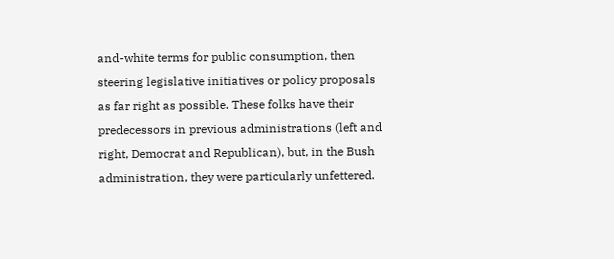and-white terms for public consumption, then steering legislative initiatives or policy proposals as far right as possible. These folks have their predecessors in previous administrations (left and right, Democrat and Republican), but, in the Bush administration, they were particularly unfettered.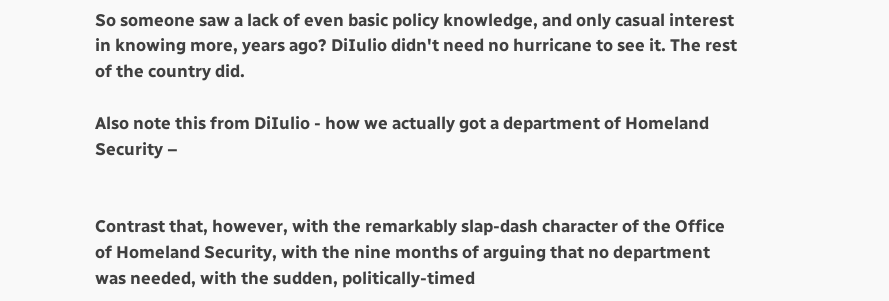So someone saw a lack of even basic policy knowledge, and only casual interest in knowing more, years ago? DiIulio didn't need no hurricane to see it. The rest of the country did.

Also note this from DiIulio - how we actually got a department of Homeland Security –


Contrast that, however, with the remarkably slap-dash character of the Office of Homeland Security, with the nine months of arguing that no department was needed, with the sudden, politically-timed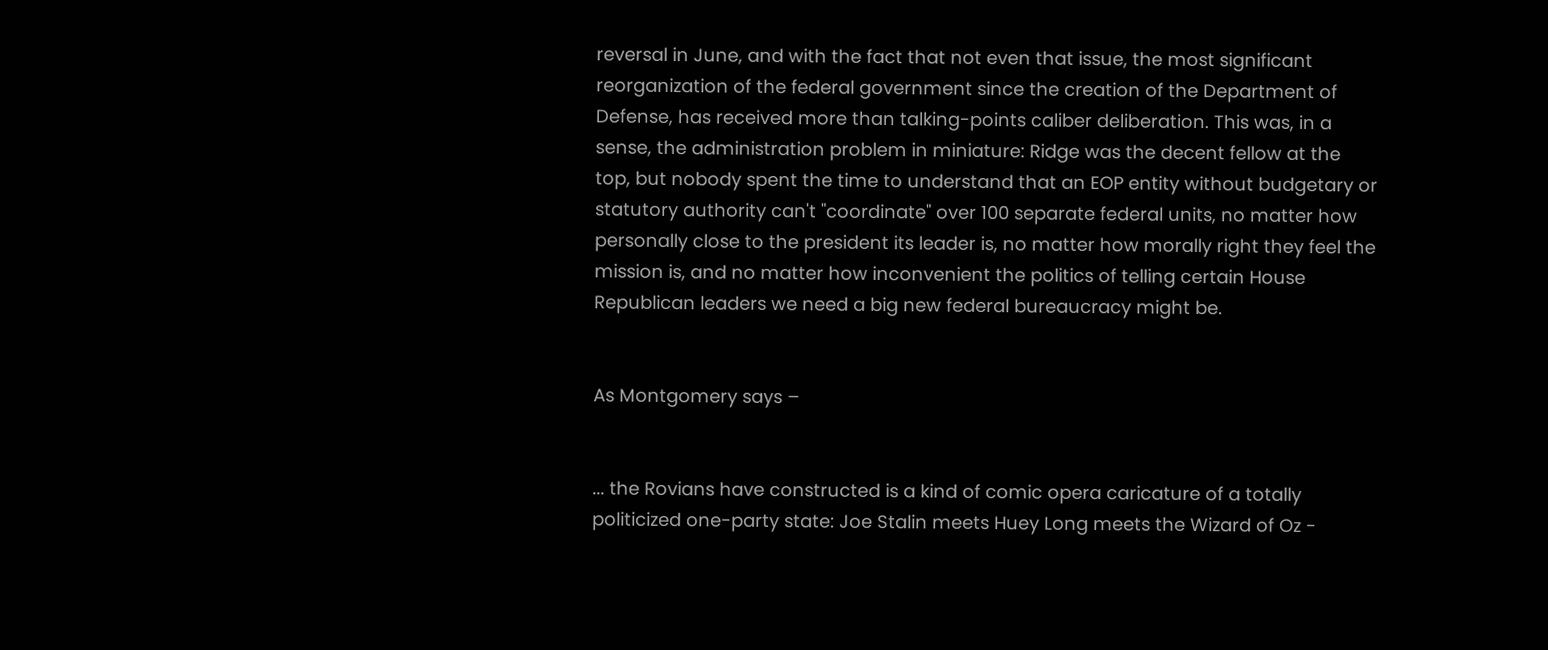reversal in June, and with the fact that not even that issue, the most significant reorganization of the federal government since the creation of the Department of Defense, has received more than talking-points caliber deliberation. This was, in a sense, the administration problem in miniature: Ridge was the decent fellow at the top, but nobody spent the time to understand that an EOP entity without budgetary or statutory authority can't "coordinate" over 100 separate federal units, no matter how personally close to the president its leader is, no matter how morally right they feel the mission is, and no matter how inconvenient the politics of telling certain House Republican leaders we need a big new federal bureaucracy might be.


As Montgomery says –


... the Rovians have constructed is a kind of comic opera caricature of a totally politicized one-party state: Joe Stalin meets Huey Long meets the Wizard of Oz -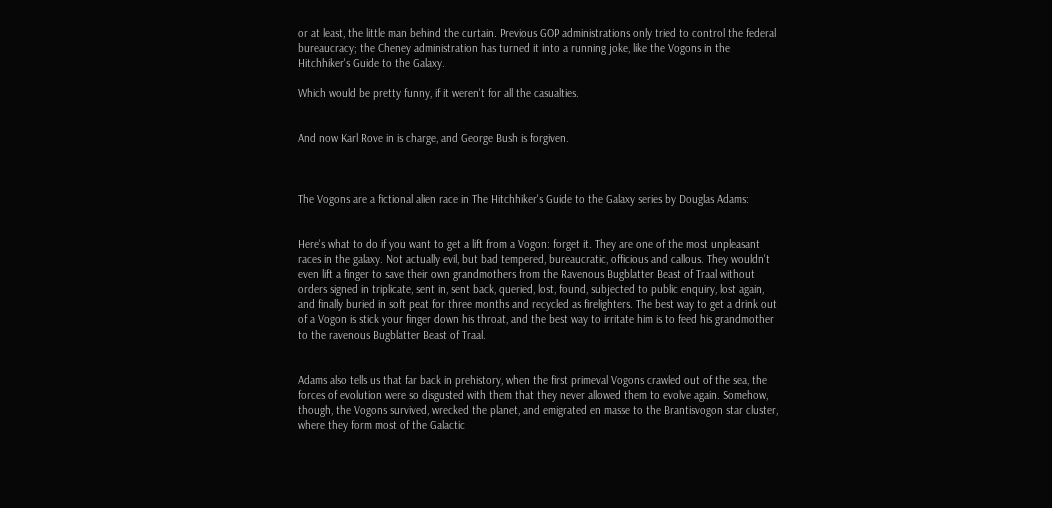or at least, the little man behind the curtain. Previous GOP administrations only tried to control the federal bureaucracy; the Cheney administration has turned it into a running joke, like the Vogons in the Hitchhiker's Guide to the Galaxy.

Which would be pretty funny, if it weren't for all the casualties.


And now Karl Rove in is charge, and George Bush is forgiven.



The Vogons are a fictional alien race in The Hitchhiker's Guide to the Galaxy series by Douglas Adams:


Here's what to do if you want to get a lift from a Vogon: forget it. They are one of the most unpleasant races in the galaxy. Not actually evil, but bad tempered, bureaucratic, officious and callous. They wouldn't even lift a finger to save their own grandmothers from the Ravenous Bugblatter Beast of Traal without orders signed in triplicate, sent in, sent back, queried, lost, found, subjected to public enquiry, lost again, and finally buried in soft peat for three months and recycled as firelighters. The best way to get a drink out of a Vogon is stick your finger down his throat, and the best way to irritate him is to feed his grandmother to the ravenous Bugblatter Beast of Traal.


Adams also tells us that far back in prehistory, when the first primeval Vogons crawled out of the sea, the forces of evolution were so disgusted with them that they never allowed them to evolve again. Somehow, though, the Vogons survived, wrecked the planet, and emigrated en masse to the Brantisvogon star cluster, where they form most of the Galactic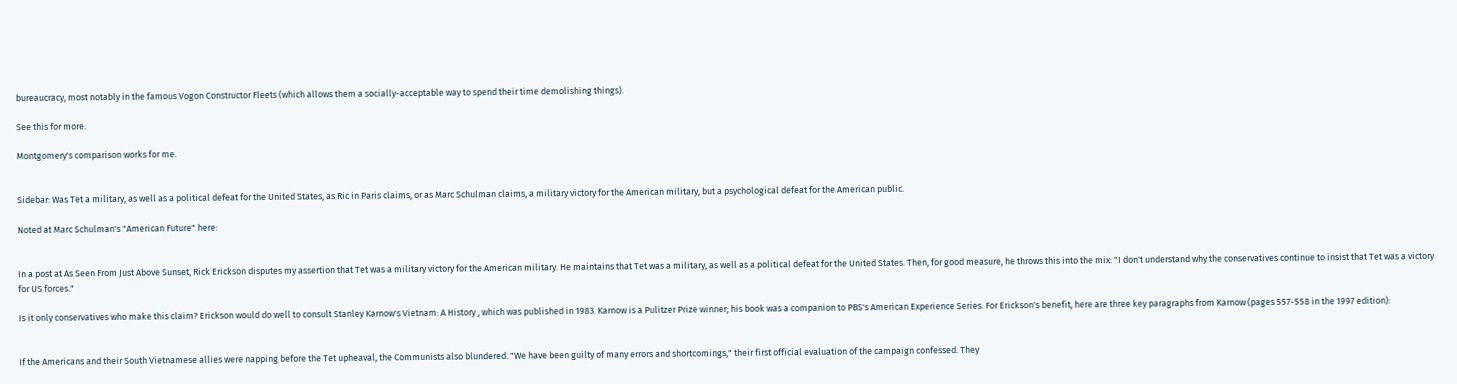bureaucracy, most notably in the famous Vogon Constructor Fleets (which allows them a socially-acceptable way to spend their time demolishing things).

See this for more.

Montgomery's comparison works for me.


Sidebar: Was Tet a military, as well as a political defeat for the United States, as Ric in Paris claims, or as Marc Schulman claims, a military victory for the American military, but a psychological defeat for the American public.

Noted at Marc Schulman's "American Future" here:


In a post at As Seen From Just Above Sunset, Rick Erickson disputes my assertion that Tet was a military victory for the American military. He maintains that Tet was a military, as well as a political defeat for the United States. Then, for good measure, he throws this into the mix: "I don't understand why the conservatives continue to insist that Tet was a victory for US forces."

Is it only conservatives who make this claim? Erickson would do well to consult Stanley Karnow's Vietnam: A History , which was published in 1983. Karnow is a Pulitzer Prize winner; his book was a companion to PBS's American Experience Series. For Erickson's benefit, here are three key paragraphs from Karnow (pages 557-558 in the 1997 edition):


If the Americans and their South Vietnamese allies were napping before the Tet upheaval, the Communists also blundered. "We have been guilty of many errors and shortcomings," their first official evaluation of the campaign confessed. They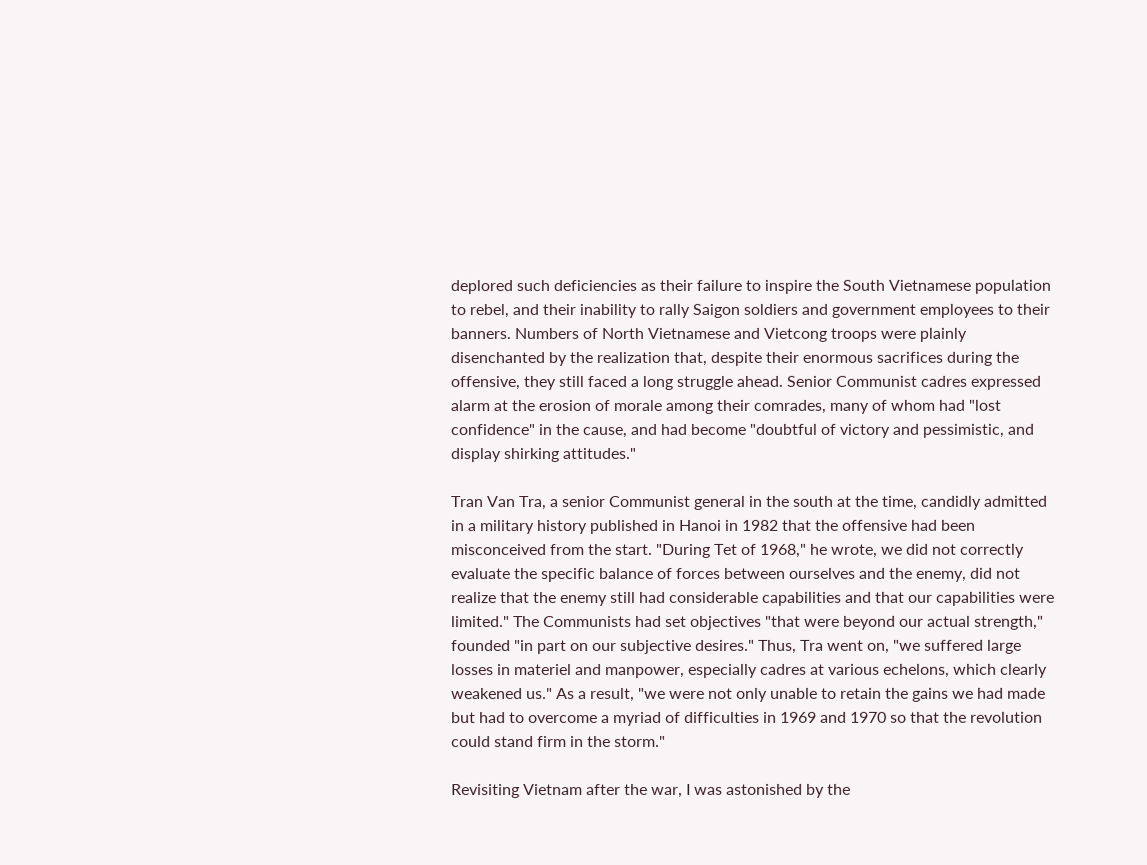deplored such deficiencies as their failure to inspire the South Vietnamese population to rebel, and their inability to rally Saigon soldiers and government employees to their banners. Numbers of North Vietnamese and Vietcong troops were plainly disenchanted by the realization that, despite their enormous sacrifices during the offensive, they still faced a long struggle ahead. Senior Communist cadres expressed alarm at the erosion of morale among their comrades, many of whom had "lost confidence" in the cause, and had become "doubtful of victory and pessimistic, and display shirking attitudes."

Tran Van Tra, a senior Communist general in the south at the time, candidly admitted in a military history published in Hanoi in 1982 that the offensive had been misconceived from the start. "During Tet of 1968," he wrote, we did not correctly evaluate the specific balance of forces between ourselves and the enemy, did not realize that the enemy still had considerable capabilities and that our capabilities were limited." The Communists had set objectives "that were beyond our actual strength," founded "in part on our subjective desires." Thus, Tra went on, "we suffered large losses in materiel and manpower, especially cadres at various echelons, which clearly weakened us." As a result, "we were not only unable to retain the gains we had made but had to overcome a myriad of difficulties in 1969 and 1970 so that the revolution could stand firm in the storm."

Revisiting Vietnam after the war, I was astonished by the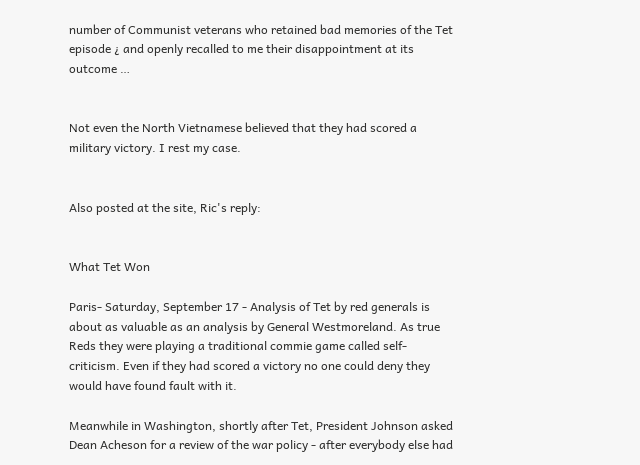number of Communist veterans who retained bad memories of the Tet episode ¿ and openly recalled to me their disappointment at its outcome …


Not even the North Vietnamese believed that they had scored a military victory. I rest my case.


Also posted at the site, Ric's reply:


What Tet Won

Paris- Saturday, September 17 - Analysis of Tet by red generals is about as valuable as an analysis by General Westmoreland. As true Reds they were playing a traditional commie game called self-criticism. Even if they had scored a victory no one could deny they would have found fault with it.

Meanwhile in Washington, shortly after Tet, President Johnson asked Dean Acheson for a review of the war policy - after everybody else had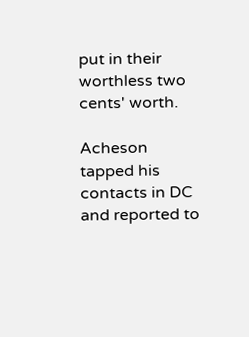put in their worthless two cents' worth.

Acheson tapped his contacts in DC and reported to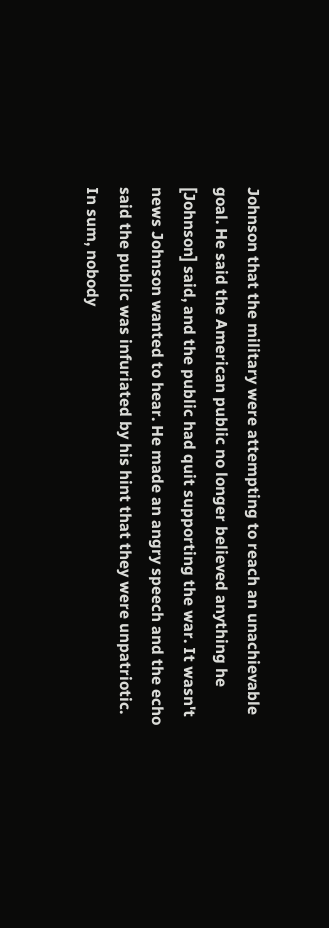Johnson that the military were attempting to reach an unachievable goal. He said the American public no longer believed anything he [Johnson] said, and the public had quit supporting the war. It wasn't news Johnson wanted to hear. He made an angry speech and the echo said the public was infuriated by his hint that they were unpatriotic. In sum, nobody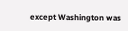except Washington was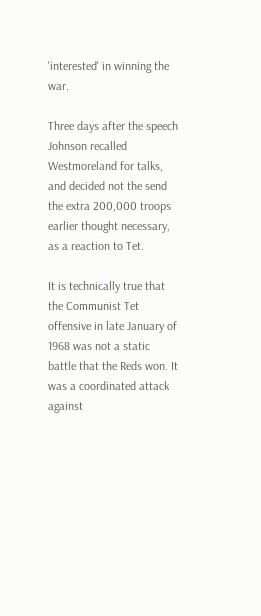'interested' in winning the war.

Three days after the speech Johnson recalled Westmoreland for talks, and decided not the send the extra 200,000 troops earlier thought necessary, as a reaction to Tet.

It is technically true that the Communist Tet offensive in late January of 1968 was not a static battle that the Reds won. It was a coordinated attack against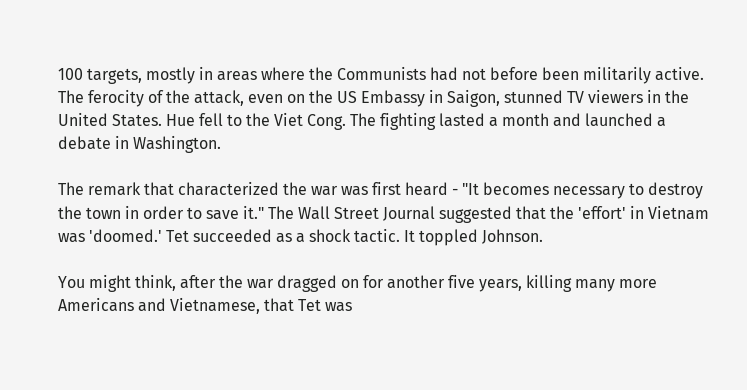100 targets, mostly in areas where the Communists had not before been militarily active. The ferocity of the attack, even on the US Embassy in Saigon, stunned TV viewers in the United States. Hue fell to the Viet Cong. The fighting lasted a month and launched a debate in Washington.

The remark that characterized the war was first heard - "It becomes necessary to destroy the town in order to save it." The Wall Street Journal suggested that the 'effort' in Vietnam was 'doomed.' Tet succeeded as a shock tactic. It toppled Johnson.

You might think, after the war dragged on for another five years, killing many more Americans and Vietnamese, that Tet was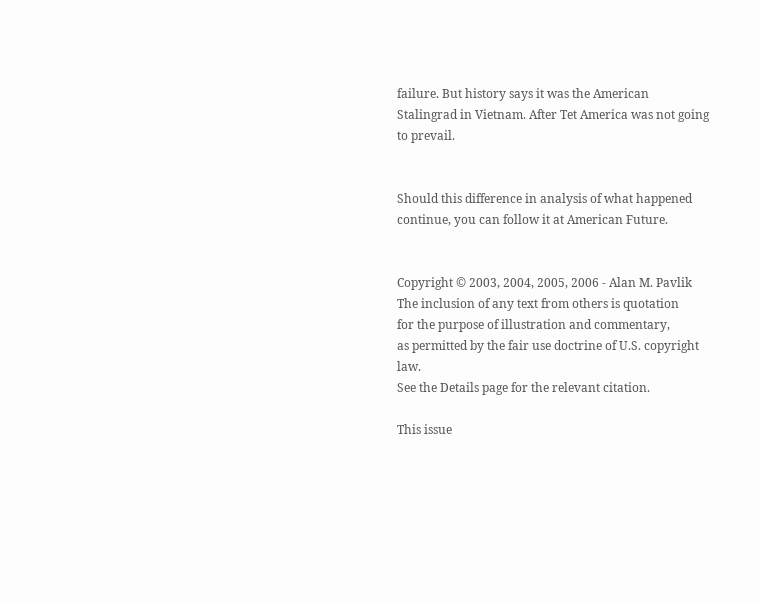failure. But history says it was the American Stalingrad in Vietnam. After Tet America was not going to prevail.


Should this difference in analysis of what happened continue, you can follow it at American Future.


Copyright © 2003, 2004, 2005, 2006 - Alan M. Pavlik
The inclusion of any text from others is quotation
for the purpose of illustration and commentary,
as permitted by the fair use doctrine of U.S. copyright law.
See the Details page for the relevant citation.

This issue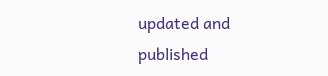updated and published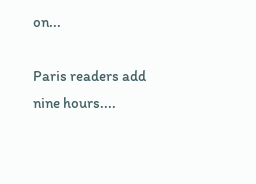on...

Paris readers add nine hours....